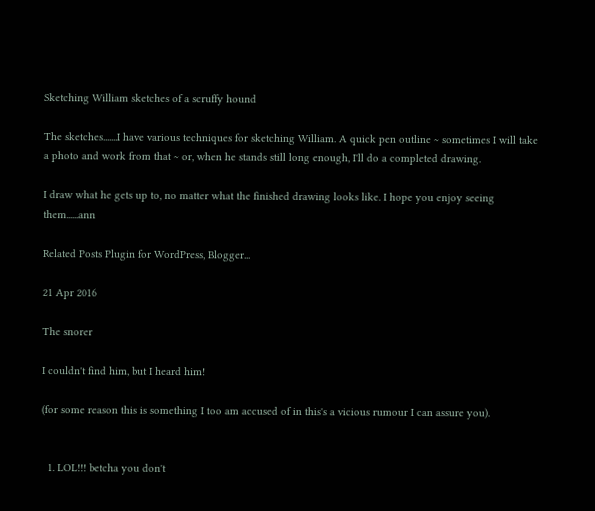Sketching William sketches of a scruffy hound

The sketches.......I have various techniques for sketching William. A quick pen outline ~ sometimes I will take a photo and work from that ~ or, when he stands still long enough, I'll do a completed drawing.

I draw what he gets up to, no matter what the finished drawing looks like. I hope you enjoy seeing them......ann

Related Posts Plugin for WordPress, Blogger...

21 Apr 2016

The snorer

I couldn't find him, but I heard him!

(for some reason this is something I too am accused of in this's a vicious rumour I can assure you).


  1. LOL!!! betcha you don't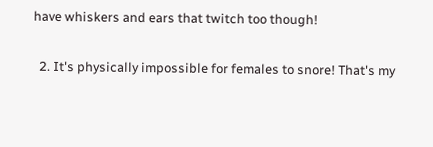have whiskers and ears that twitch too though!

  2. It's physically impossible for females to snore! That's my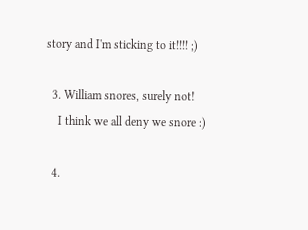story and I'm sticking to it!!!! ;)

  3. William snores, surely not!
    I think we all deny we snore :)

  4.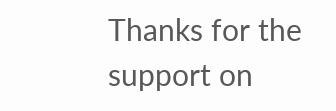Thanks for the support on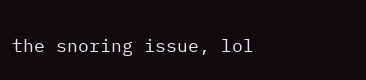the snoring issue, lol